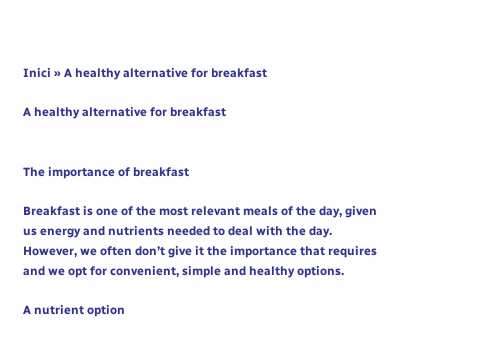Inici » A healthy alternative for breakfast

A healthy alternative for breakfast


The importance of breakfast

Breakfast is one of the most relevant meals of the day, given us energy and nutrients needed to deal with the day. However, we often don’t give it the importance that requires and we opt for convenient, simple and healthy options.

A nutrient option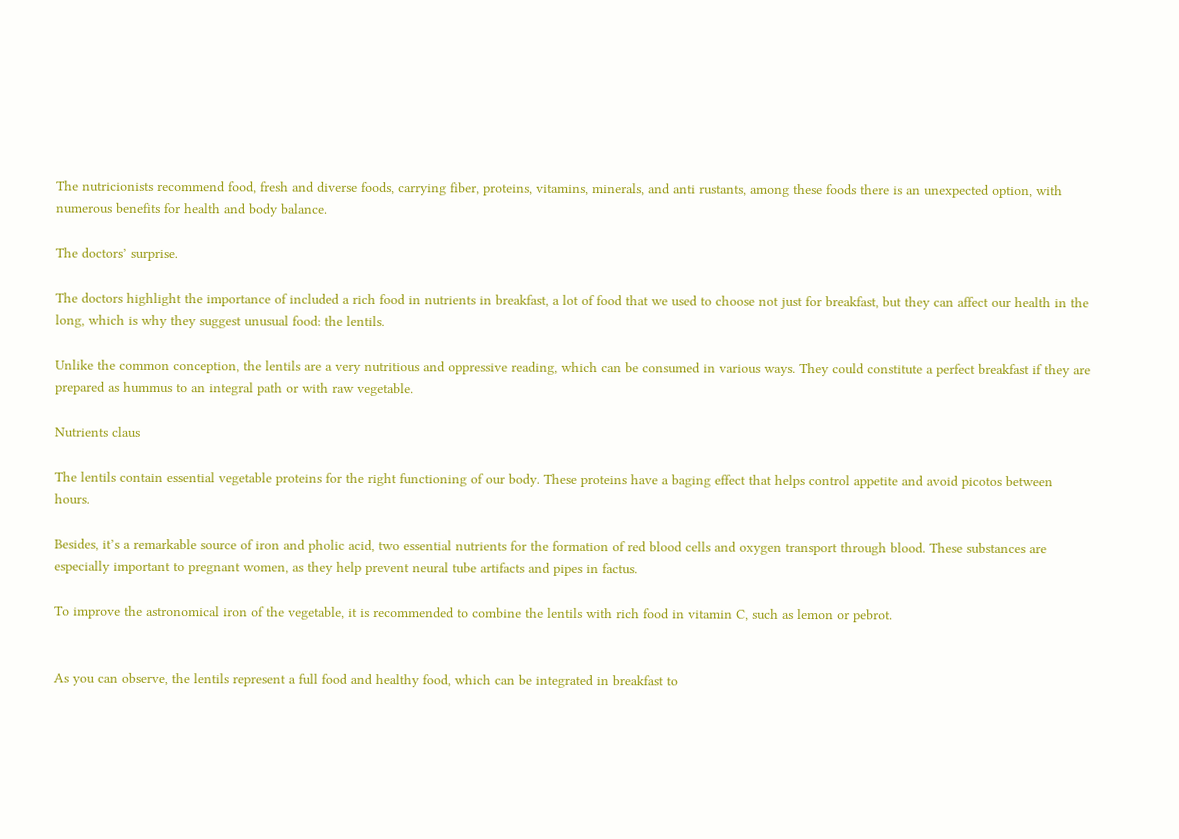The nutricionists recommend food, fresh and diverse foods, carrying fiber, proteins, vitamins, minerals, and anti rustants, among these foods there is an unexpected option, with numerous benefits for health and body balance.

The doctors’ surprise.

The doctors highlight the importance of included a rich food in nutrients in breakfast, a lot of food that we used to choose not just for breakfast, but they can affect our health in the long, which is why they suggest unusual food: the lentils.

Unlike the common conception, the lentils are a very nutritious and oppressive reading, which can be consumed in various ways. They could constitute a perfect breakfast if they are prepared as hummus to an integral path or with raw vegetable.

Nutrients claus

The lentils contain essential vegetable proteins for the right functioning of our body. These proteins have a baging effect that helps control appetite and avoid picotos between hours.

Besides, it’s a remarkable source of iron and pholic acid, two essential nutrients for the formation of red blood cells and oxygen transport through blood. These substances are especially important to pregnant women, as they help prevent neural tube artifacts and pipes in factus.

To improve the astronomical iron of the vegetable, it is recommended to combine the lentils with rich food in vitamin C, such as lemon or pebrot.


As you can observe, the lentils represent a full food and healthy food, which can be integrated in breakfast to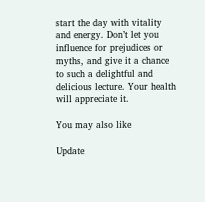start the day with vitality and energy. Don’t let you influence for prejudices or myths, and give it a chance to such a delightful and delicious lecture. Your health will appreciate it.

You may also like

Update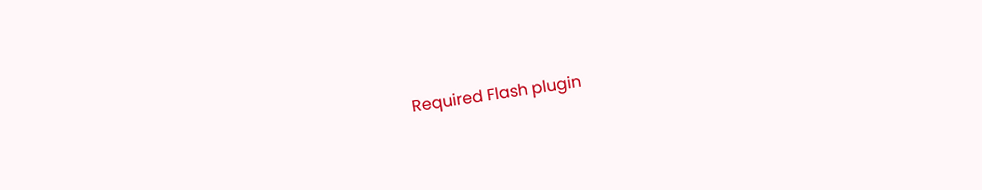Required Flash plugin